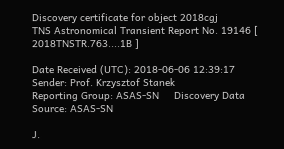Discovery certificate for object 2018cgj
TNS Astronomical Transient Report No. 19146 [ 2018TNSTR.763....1B ]

Date Received (UTC): 2018-06-06 12:39:17
Sender: Prof. Krzysztof Stanek
Reporting Group: ASAS-SN     Discovery Data Source: ASAS-SN

J.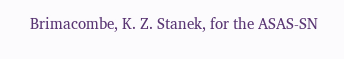Brimacombe, K. Z. Stanek, for the ASAS-SN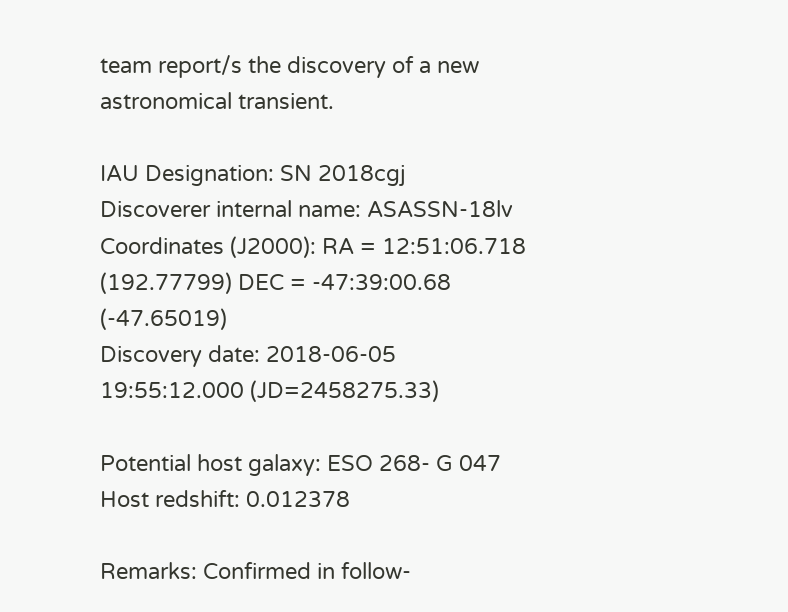team report/s the discovery of a new astronomical transient.

IAU Designation: SN 2018cgj
Discoverer internal name: ASASSN-18lv
Coordinates (J2000): RA = 12:51:06.718 (192.77799) DEC = -47:39:00.68 (-47.65019)
Discovery date: 2018-06-05 19:55:12.000 (JD=2458275.33)

Potential host galaxy: ESO 268- G 047
Host redshift: 0.012378

Remarks: Confirmed in follow-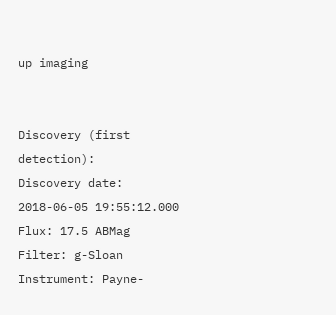up imaging


Discovery (first detection):
Discovery date: 2018-06-05 19:55:12.000
Flux: 17.5 ABMag
Filter: g-Sloan
Instrument: Payne-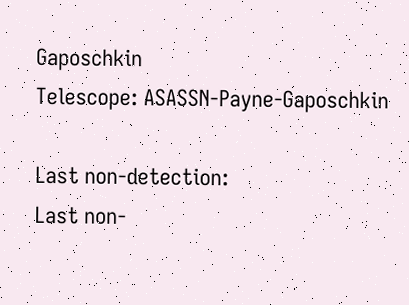Gaposchkin
Telescope: ASASSN-Payne-Gaposchkin

Last non-detection:
Last non-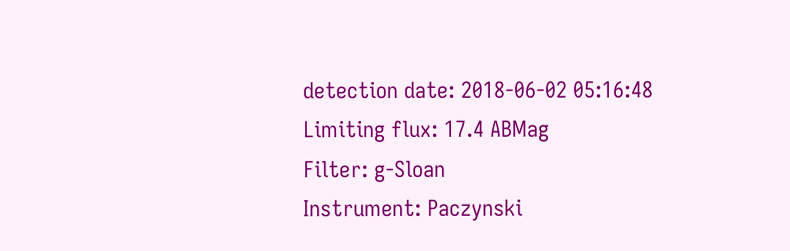detection date: 2018-06-02 05:16:48
Limiting flux: 17.4 ABMag
Filter: g-Sloan
Instrument: Paczynski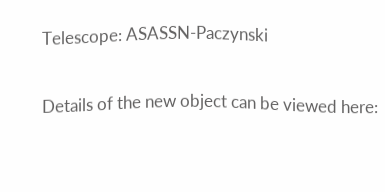Telescope: ASASSN-Paczynski

Details of the new object can be viewed here: